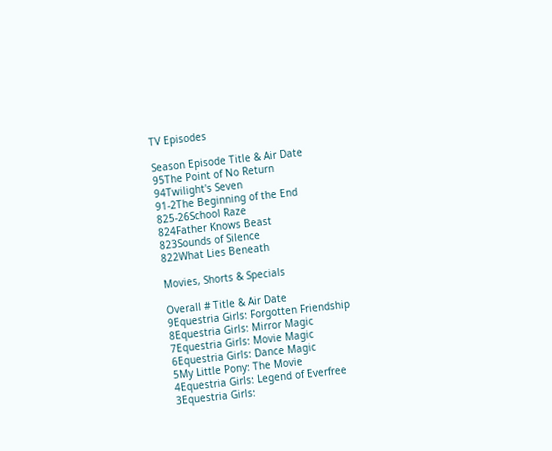TV Episodes

Season Episode Title & Air Date
95The Point of No Return
94Twilight's Seven
91-2The Beginning of the End
825-26School Raze
824Father Knows Beast
823Sounds of Silence
822What Lies Beneath

Movies, Shorts & Specials

Overall # Title & Air Date
9Equestria Girls: Forgotten Friendship
8Equestria Girls: Mirror Magic
7Equestria Girls: Movie Magic
6Equestria Girls: Dance Magic
5My Little Pony: The Movie
4Equestria Girls: Legend of Everfree
3Equestria Girls: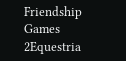Friendship Games
2Equestria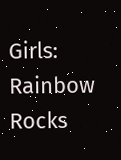Girls: Rainbow Rocks